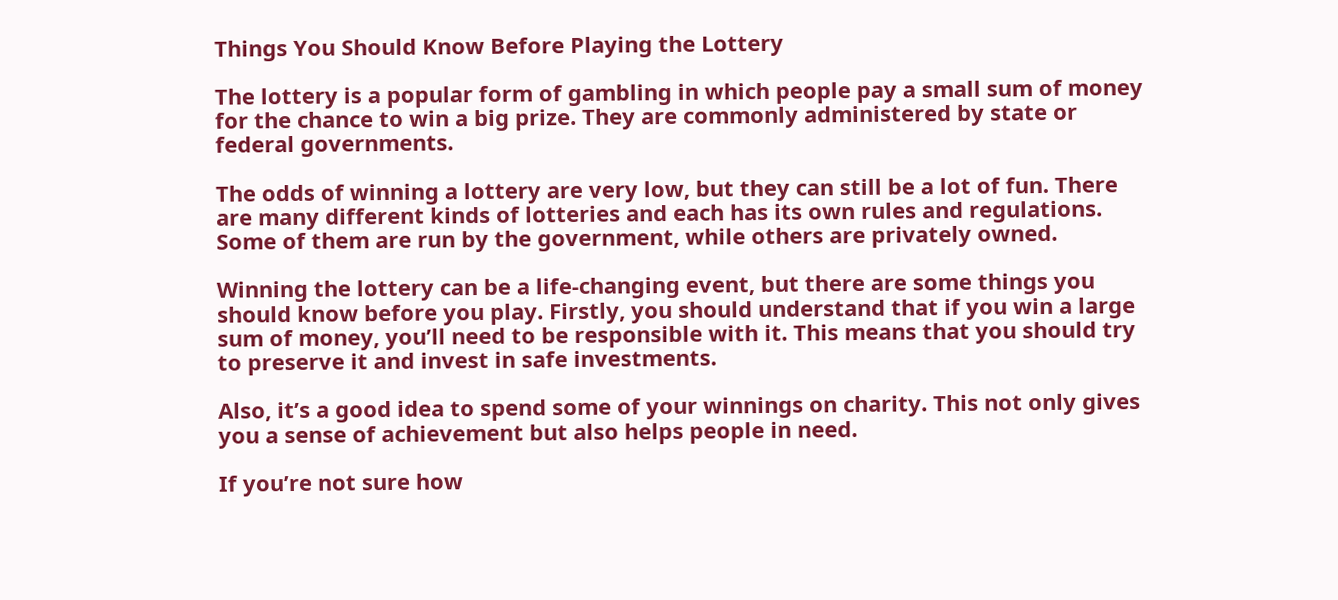Things You Should Know Before Playing the Lottery

The lottery is a popular form of gambling in which people pay a small sum of money for the chance to win a big prize. They are commonly administered by state or federal governments.

The odds of winning a lottery are very low, but they can still be a lot of fun. There are many different kinds of lotteries and each has its own rules and regulations. Some of them are run by the government, while others are privately owned.

Winning the lottery can be a life-changing event, but there are some things you should know before you play. Firstly, you should understand that if you win a large sum of money, you’ll need to be responsible with it. This means that you should try to preserve it and invest in safe investments.

Also, it’s a good idea to spend some of your winnings on charity. This not only gives you a sense of achievement but also helps people in need.

If you’re not sure how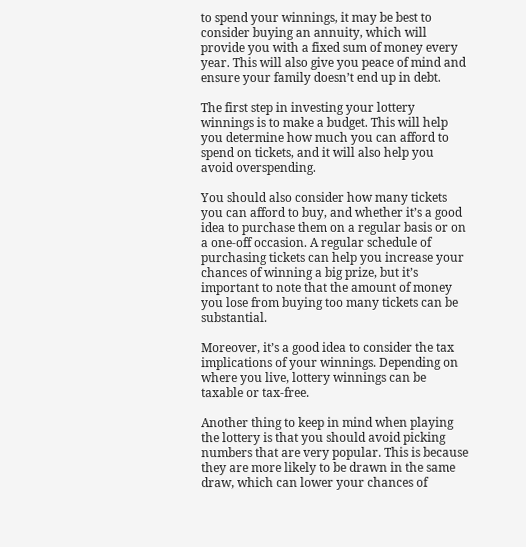to spend your winnings, it may be best to consider buying an annuity, which will provide you with a fixed sum of money every year. This will also give you peace of mind and ensure your family doesn’t end up in debt.

The first step in investing your lottery winnings is to make a budget. This will help you determine how much you can afford to spend on tickets, and it will also help you avoid overspending.

You should also consider how many tickets you can afford to buy, and whether it’s a good idea to purchase them on a regular basis or on a one-off occasion. A regular schedule of purchasing tickets can help you increase your chances of winning a big prize, but it’s important to note that the amount of money you lose from buying too many tickets can be substantial.

Moreover, it’s a good idea to consider the tax implications of your winnings. Depending on where you live, lottery winnings can be taxable or tax-free.

Another thing to keep in mind when playing the lottery is that you should avoid picking numbers that are very popular. This is because they are more likely to be drawn in the same draw, which can lower your chances of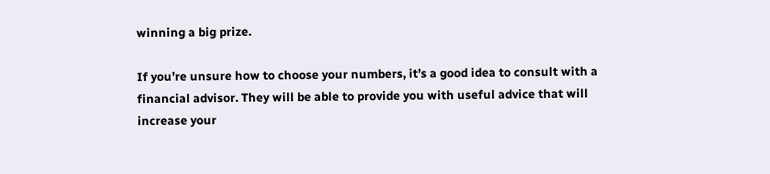winning a big prize.

If you’re unsure how to choose your numbers, it’s a good idea to consult with a financial advisor. They will be able to provide you with useful advice that will increase your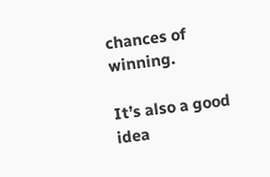chances of winning.

It’s also a good idea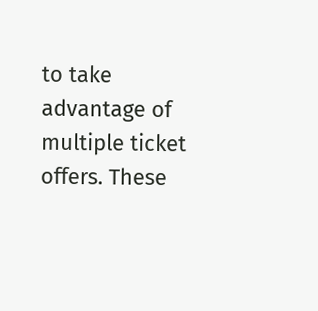to take advantage of multiple ticket offers. These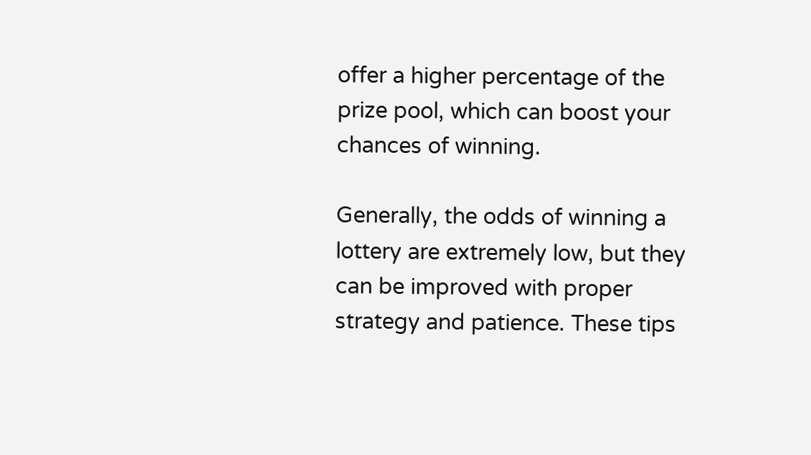offer a higher percentage of the prize pool, which can boost your chances of winning.

Generally, the odds of winning a lottery are extremely low, but they can be improved with proper strategy and patience. These tips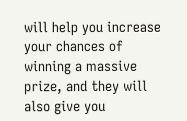will help you increase your chances of winning a massive prize, and they will also give you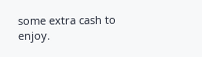some extra cash to enjoy.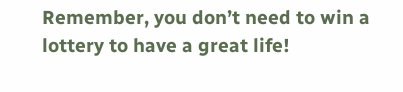Remember, you don’t need to win a lottery to have a great life!